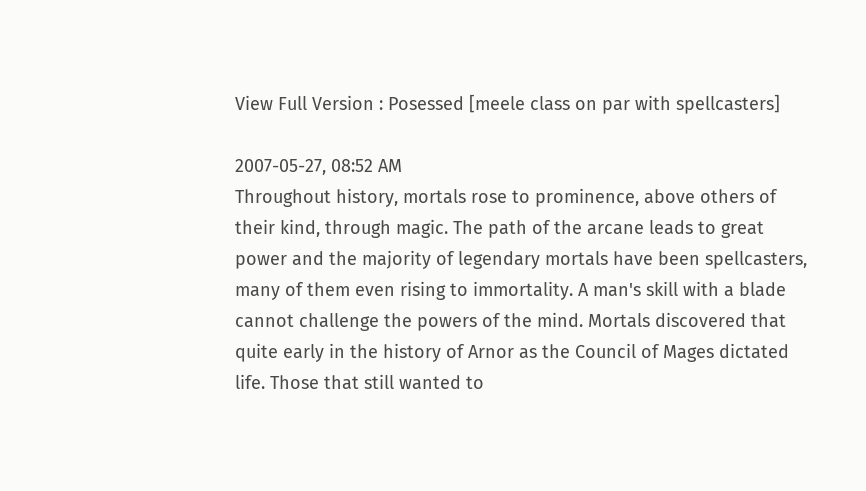View Full Version : Posessed [meele class on par with spellcasters]

2007-05-27, 08:52 AM
Throughout history, mortals rose to prominence, above others of their kind, through magic. The path of the arcane leads to great power and the majority of legendary mortals have been spellcasters, many of them even rising to immortality. A man's skill with a blade cannot challenge the powers of the mind. Mortals discovered that quite early in the history of Arnor as the Council of Mages dictated life. Those that still wanted to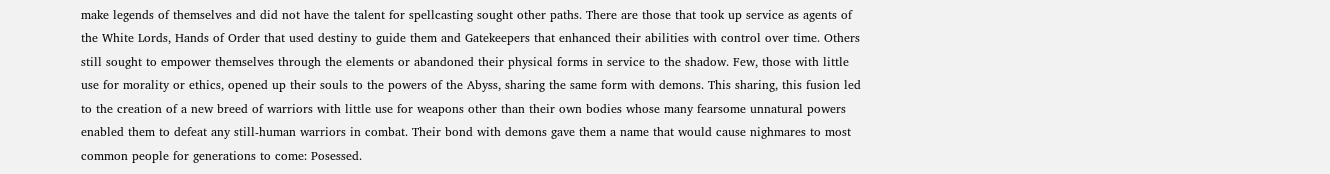make legends of themselves and did not have the talent for spellcasting sought other paths. There are those that took up service as agents of the White Lords, Hands of Order that used destiny to guide them and Gatekeepers that enhanced their abilities with control over time. Others still sought to empower themselves through the elements or abandoned their physical forms in service to the shadow. Few, those with little use for morality or ethics, opened up their souls to the powers of the Abyss, sharing the same form with demons. This sharing, this fusion led to the creation of a new breed of warriors with little use for weapons other than their own bodies whose many fearsome unnatural powers enabled them to defeat any still-human warriors in combat. Their bond with demons gave them a name that would cause nighmares to most common people for generations to come: Posessed.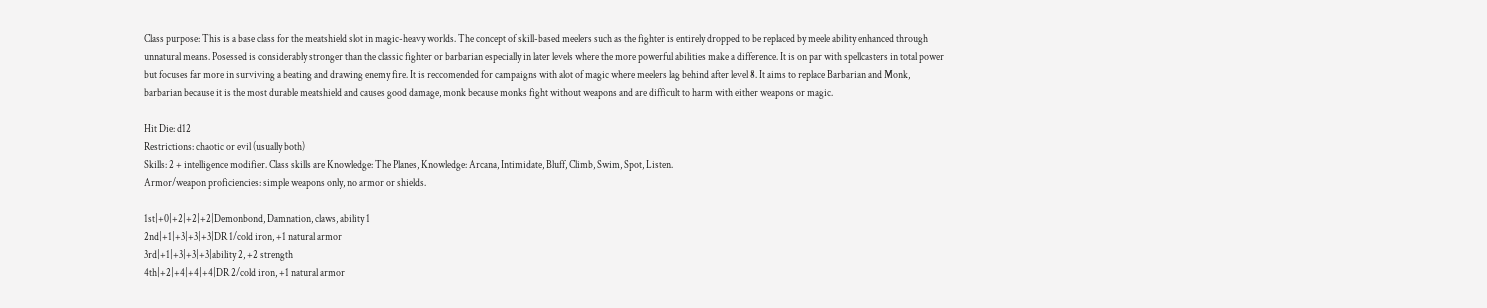Class purpose: This is a base class for the meatshield slot in magic-heavy worlds. The concept of skill-based meelers such as the fighter is entirely dropped to be replaced by meele ability enhanced through unnatural means. Posessed is considerably stronger than the classic fighter or barbarian especially in later levels where the more powerful abilities make a difference. It is on par with spellcasters in total power but focuses far more in surviving a beating and drawing enemy fire. It is reccomended for campaigns with alot of magic where meelers lag behind after level 8. It aims to replace Barbarian and Monk, barbarian because it is the most durable meatshield and causes good damage, monk because monks fight without weapons and are difficult to harm with either weapons or magic.

Hit Die: d12
Restrictions: chaotic or evil (usually both)
Skills: 2 + intelligence modifier. Class skills are Knowledge: The Planes, Knowledge: Arcana, Intimidate, Bluff, Climb, Swim, Spot, Listen.
Armor/weapon proficiencies: simple weapons only, no armor or shields.

1st|+0|+2|+2|+2|Demonbond, Damnation, claws, ability 1
2nd|+1|+3|+3|+3|DR 1/cold iron, +1 natural armor
3rd|+1|+3|+3|+3|ability 2, +2 strength
4th|+2|+4|+4|+4|DR 2/cold iron, +1 natural armor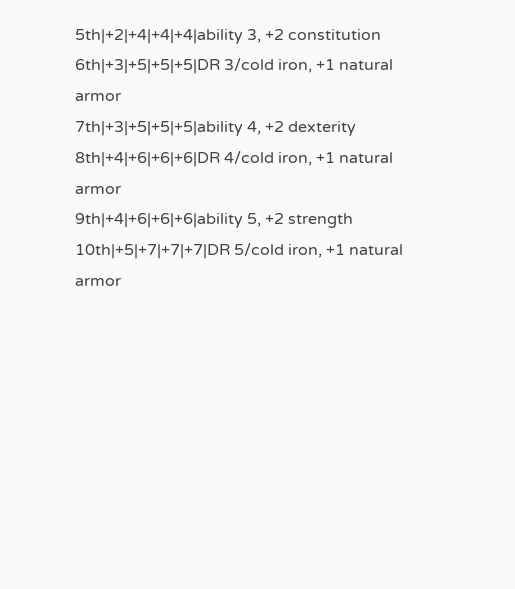5th|+2|+4|+4|+4|ability 3, +2 constitution
6th|+3|+5|+5|+5|DR 3/cold iron, +1 natural armor
7th|+3|+5|+5|+5|ability 4, +2 dexterity
8th|+4|+6|+6|+6|DR 4/cold iron, +1 natural armor
9th|+4|+6|+6|+6|ability 5, +2 strength
10th|+5|+7|+7|+7|DR 5/cold iron, +1 natural armor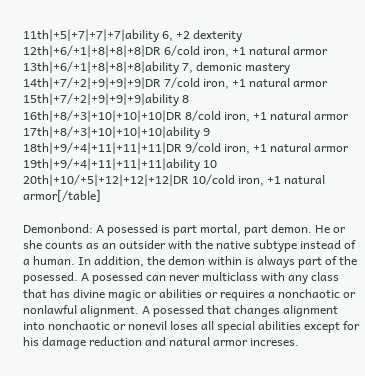11th|+5|+7|+7|+7|ability 6, +2 dexterity
12th|+6/+1|+8|+8|+8|DR 6/cold iron, +1 natural armor
13th|+6/+1|+8|+8|+8|ability 7, demonic mastery
14th|+7/+2|+9|+9|+9|DR 7/cold iron, +1 natural armor
15th|+7/+2|+9|+9|+9|ability 8
16th|+8/+3|+10|+10|+10|DR 8/cold iron, +1 natural armor
17th|+8/+3|+10|+10|+10|ability 9
18th|+9/+4|+11|+11|+11|DR 9/cold iron, +1 natural armor
19th|+9/+4|+11|+11|+11|ability 10
20th|+10/+5|+12|+12|+12|DR 10/cold iron, +1 natural armor[/table]

Demonbond: A posessed is part mortal, part demon. He or she counts as an outsider with the native subtype instead of a human. In addition, the demon within is always part of the posessed. A posessed can never multiclass with any class that has divine magic or abilities or requires a nonchaotic or nonlawful alignment. A posessed that changes alignment into nonchaotic or nonevil loses all special abilities except for his damage reduction and natural armor increses.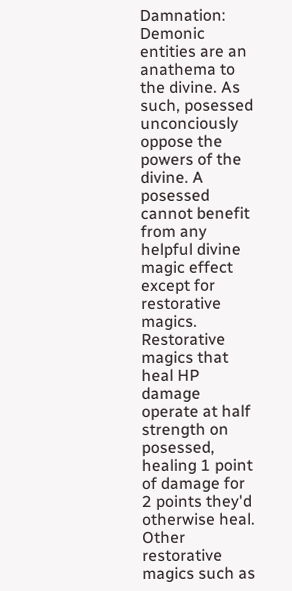Damnation: Demonic entities are an anathema to the divine. As such, posessed unconciously oppose the powers of the divine. A posessed cannot benefit from any helpful divine magic effect except for restorative magics. Restorative magics that heal HP damage operate at half strength on posessed, healing 1 point of damage for 2 points they'd otherwise heal. Other restorative magics such as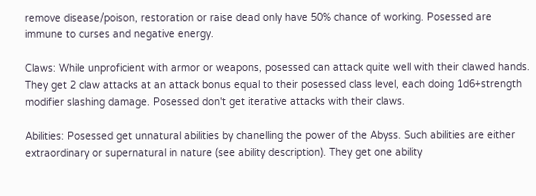remove disease/poison, restoration or raise dead only have 50% chance of working. Posessed are immune to curses and negative energy.

Claws: While unproficient with armor or weapons, posessed can attack quite well with their clawed hands. They get 2 claw attacks at an attack bonus equal to their posessed class level, each doing 1d6+strength modifier slashing damage. Posessed don't get iterative attacks with their claws.

Abilities: Posessed get unnatural abilities by chanelling the power of the Abyss. Such abilities are either extraordinary or supernatural in nature (see ability description). They get one ability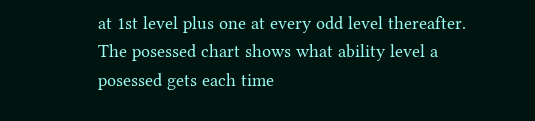at 1st level plus one at every odd level thereafter. The posessed chart shows what ability level a posessed gets each time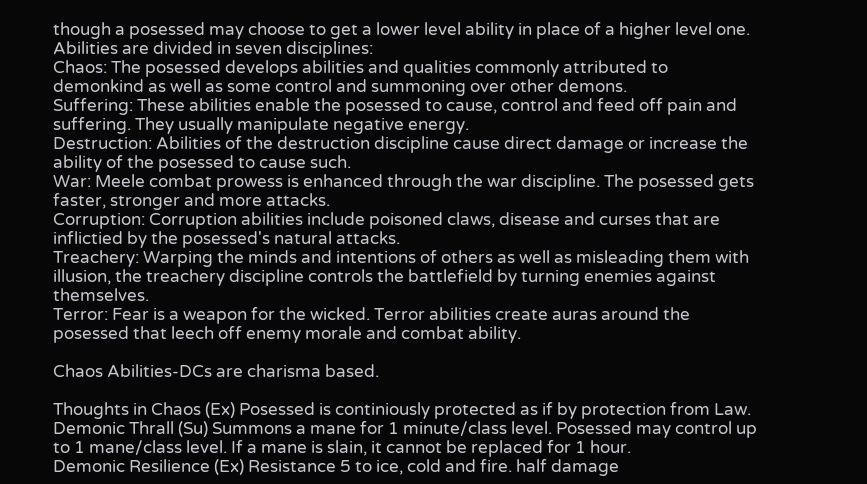though a posessed may choose to get a lower level ability in place of a higher level one. Abilities are divided in seven disciplines:
Chaos: The posessed develops abilities and qualities commonly attributed to demonkind as well as some control and summoning over other demons.
Suffering: These abilities enable the posessed to cause, control and feed off pain and suffering. They usually manipulate negative energy.
Destruction: Abilities of the destruction discipline cause direct damage or increase the ability of the posessed to cause such.
War: Meele combat prowess is enhanced through the war discipline. The posessed gets faster, stronger and more attacks.
Corruption: Corruption abilities include poisoned claws, disease and curses that are inflictied by the posessed's natural attacks.
Treachery: Warping the minds and intentions of others as well as misleading them with illusion, the treachery discipline controls the battlefield by turning enemies against themselves.
Terror: Fear is a weapon for the wicked. Terror abilities create auras around the posessed that leech off enemy morale and combat ability.

Chaos Abilities-DCs are charisma based.

Thoughts in Chaos (Ex) Posessed is continiously protected as if by protection from Law.
Demonic Thrall (Su) Summons a mane for 1 minute/class level. Posessed may control up to 1 mane/class level. If a mane is slain, it cannot be replaced for 1 hour.
Demonic Resilience (Ex) Resistance 5 to ice, cold and fire. half damage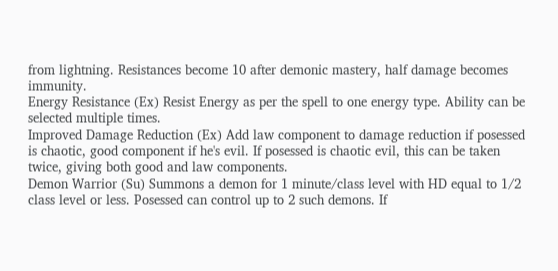from lightning. Resistances become 10 after demonic mastery, half damage becomes immunity.
Energy Resistance (Ex) Resist Energy as per the spell to one energy type. Ability can be selected multiple times.
Improved Damage Reduction (Ex) Add law component to damage reduction if posessed is chaotic, good component if he's evil. If posessed is chaotic evil, this can be taken twice, giving both good and law components.
Demon Warrior (Su) Summons a demon for 1 minute/class level with HD equal to 1/2 class level or less. Posessed can control up to 2 such demons. If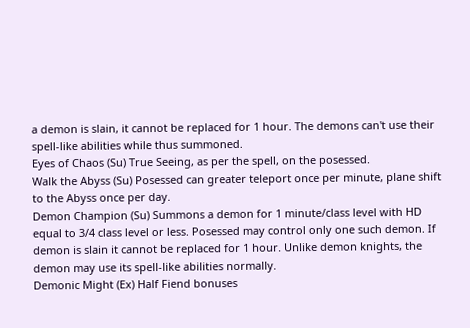a demon is slain, it cannot be replaced for 1 hour. The demons can't use their spell-like abilities while thus summoned.
Eyes of Chaos (Su) True Seeing, as per the spell, on the posessed.
Walk the Abyss (Su) Posessed can greater teleport once per minute, plane shift to the Abyss once per day.
Demon Champion (Su) Summons a demon for 1 minute/class level with HD equal to 3/4 class level or less. Posessed may control only one such demon. If demon is slain it cannot be replaced for 1 hour. Unlike demon knights, the demon may use its spell-like abilities normally.
Demonic Might (Ex) Half Fiend bonuses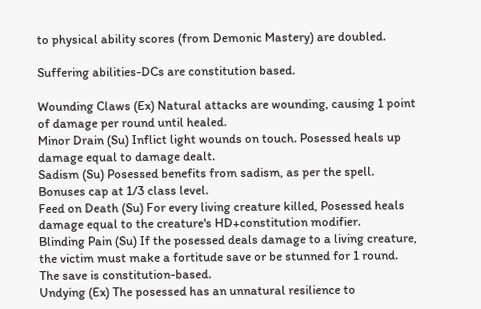to physical ability scores (from Demonic Mastery) are doubled.

Suffering abilities-DCs are constitution based.

Wounding Claws (Ex) Natural attacks are wounding, causing 1 point of damage per round until healed.
Minor Drain (Su) Inflict light wounds on touch. Posessed heals up damage equal to damage dealt.
Sadism (Su) Posessed benefits from sadism, as per the spell. Bonuses cap at 1/3 class level.
Feed on Death (Su) For every living creature killed, Posessed heals damage equal to the creature's HD+constitution modifier.
Blinding Pain (Su) If the posessed deals damage to a living creature, the victim must make a fortitude save or be stunned for 1 round. The save is constitution-based.
Undying (Ex) The posessed has an unnatural resilience to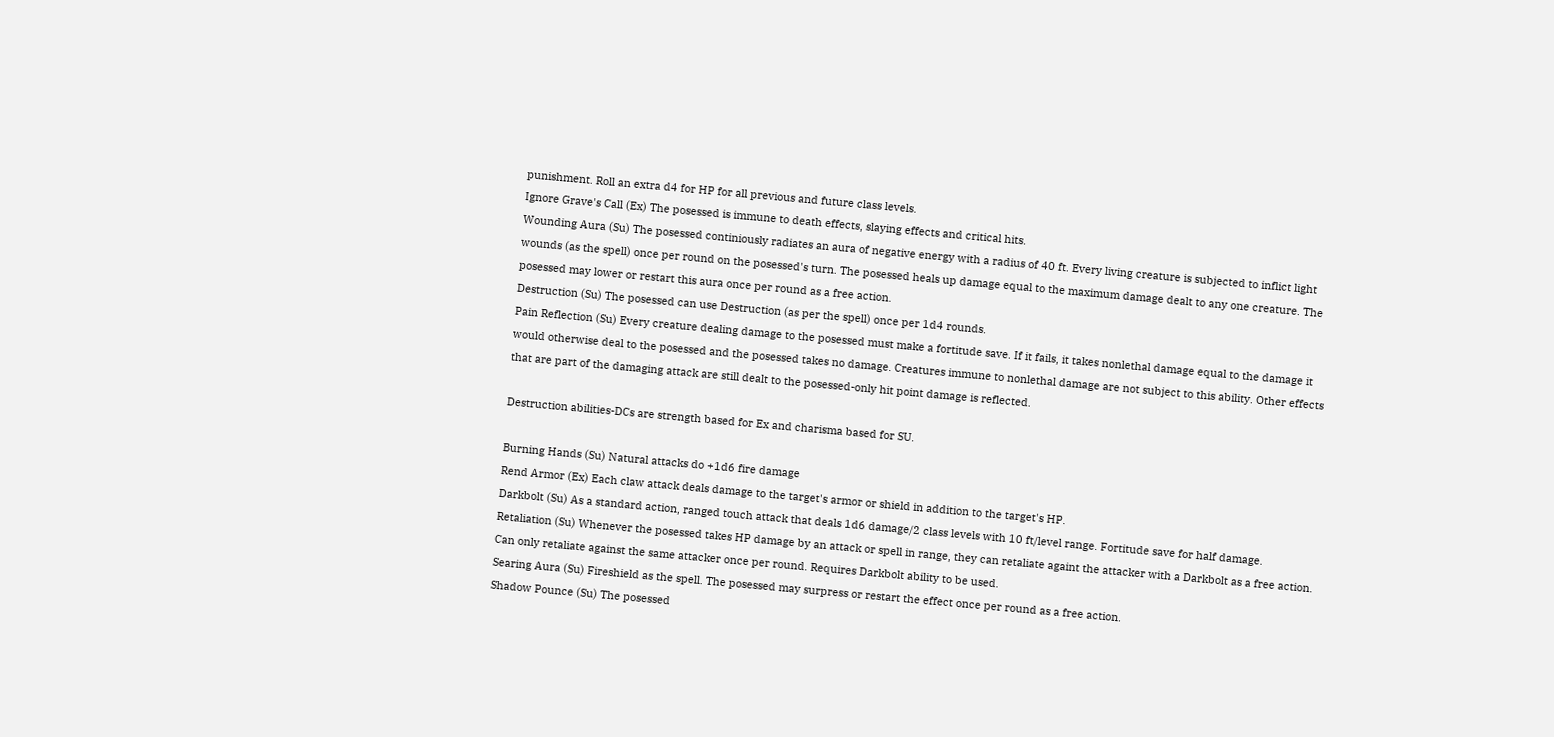punishment. Roll an extra d4 for HP for all previous and future class levels.
Ignore Grave's Call (Ex) The posessed is immune to death effects, slaying effects and critical hits.
Wounding Aura (Su) The posessed continiously radiates an aura of negative energy with a radius of 40 ft. Every living creature is subjected to inflict light wounds (as the spell) once per round on the posessed's turn. The posessed heals up damage equal to the maximum damage dealt to any one creature. The posessed may lower or restart this aura once per round as a free action.
Destruction (Su) The posessed can use Destruction (as per the spell) once per 1d4 rounds.
Pain Reflection (Su) Every creature dealing damage to the posessed must make a fortitude save. If it fails, it takes nonlethal damage equal to the damage it would otherwise deal to the posessed and the posessed takes no damage. Creatures immune to nonlethal damage are not subject to this ability. Other effects that are part of the damaging attack are still dealt to the posessed-only hit point damage is reflected.

Destruction abilities-DCs are strength based for Ex and charisma based for SU.

Burning Hands (Su) Natural attacks do +1d6 fire damage
Rend Armor (Ex) Each claw attack deals damage to the target's armor or shield in addition to the target's HP.
Darkbolt (Su) As a standard action, ranged touch attack that deals 1d6 damage/2 class levels with 10 ft/level range. Fortitude save for half damage.
Retaliation (Su) Whenever the posessed takes HP damage by an attack or spell in range, they can retaliate againt the attacker with a Darkbolt as a free action. Can only retaliate against the same attacker once per round. Requires Darkbolt ability to be used.
Searing Aura (Su) Fireshield as the spell. The posessed may surpress or restart the effect once per round as a free action.
Shadow Pounce (Su) The posessed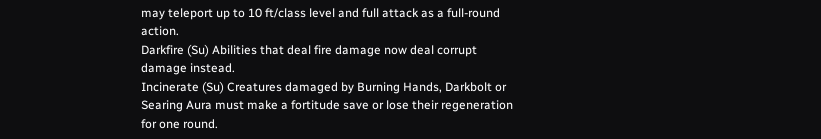may teleport up to 10 ft/class level and full attack as a full-round action.
Darkfire (Su) Abilities that deal fire damage now deal corrupt damage instead.
Incinerate (Su) Creatures damaged by Burning Hands, Darkbolt or Searing Aura must make a fortitude save or lose their regeneration for one round.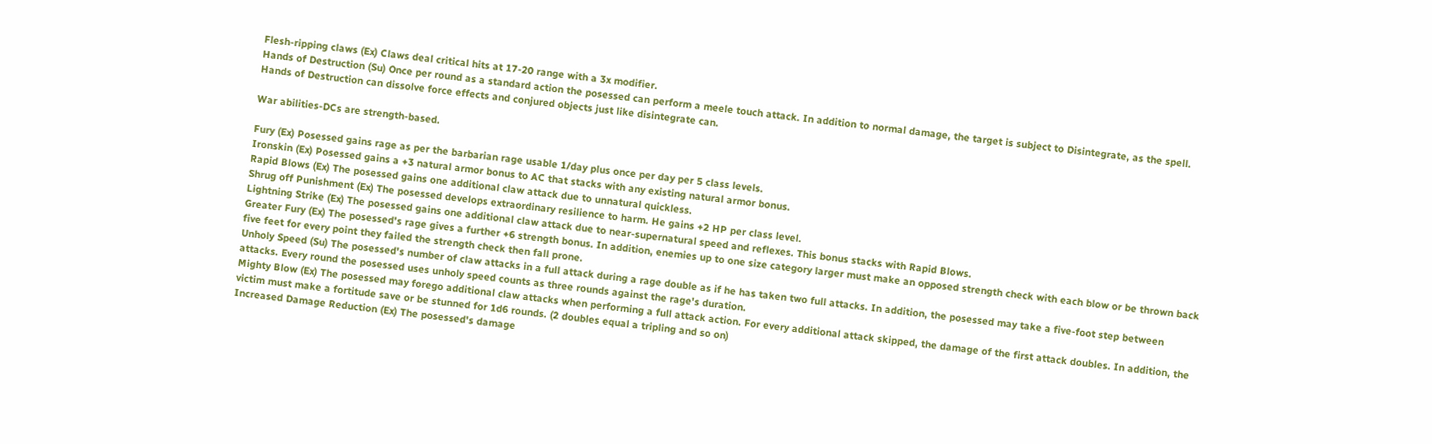Flesh-ripping claws (Ex) Claws deal critical hits at 17-20 range with a 3x modifier.
Hands of Destruction (Su) Once per round as a standard action the posessed can perform a meele touch attack. In addition to normal damage, the target is subject to Disintegrate, as the spell. Hands of Destruction can dissolve force effects and conjured objects just like disintegrate can.

War abilities-DCs are strength-based.

Fury (Ex) Posessed gains rage as per the barbarian rage usable 1/day plus once per day per 5 class levels.
Ironskin (Ex) Posessed gains a +3 natural armor bonus to AC that stacks with any existing natural armor bonus.
Rapid Blows (Ex) The posessed gains one additional claw attack due to unnatural quickless.
Shrug off Punishment (Ex) The posessed develops extraordinary resilience to harm. He gains +2 HP per class level.
Lightning Strike (Ex) The posessed gains one additional claw attack due to near-supernatural speed and reflexes. This bonus stacks with Rapid Blows.
Greater Fury (Ex) The posessed's rage gives a further +6 strength bonus. In addition, enemies up to one size category larger must make an opposed strength check with each blow or be thrown back five feet for every point they failed the strength check then fall prone.
Unholy Speed (Su) The posessed's number of claw attacks in a full attack during a rage double as if he has taken two full attacks. In addition, the posessed may take a five-foot step between attacks. Every round the posessed uses unholy speed counts as three rounds against the rage's duration.
Mighty Blow (Ex) The posessed may forego additional claw attacks when performing a full attack action. For every additional attack skipped, the damage of the first attack doubles. In addition, the victim must make a fortitude save or be stunned for 1d6 rounds. (2 doubles equal a tripling and so on)
Increased Damage Reduction (Ex) The posessed's damage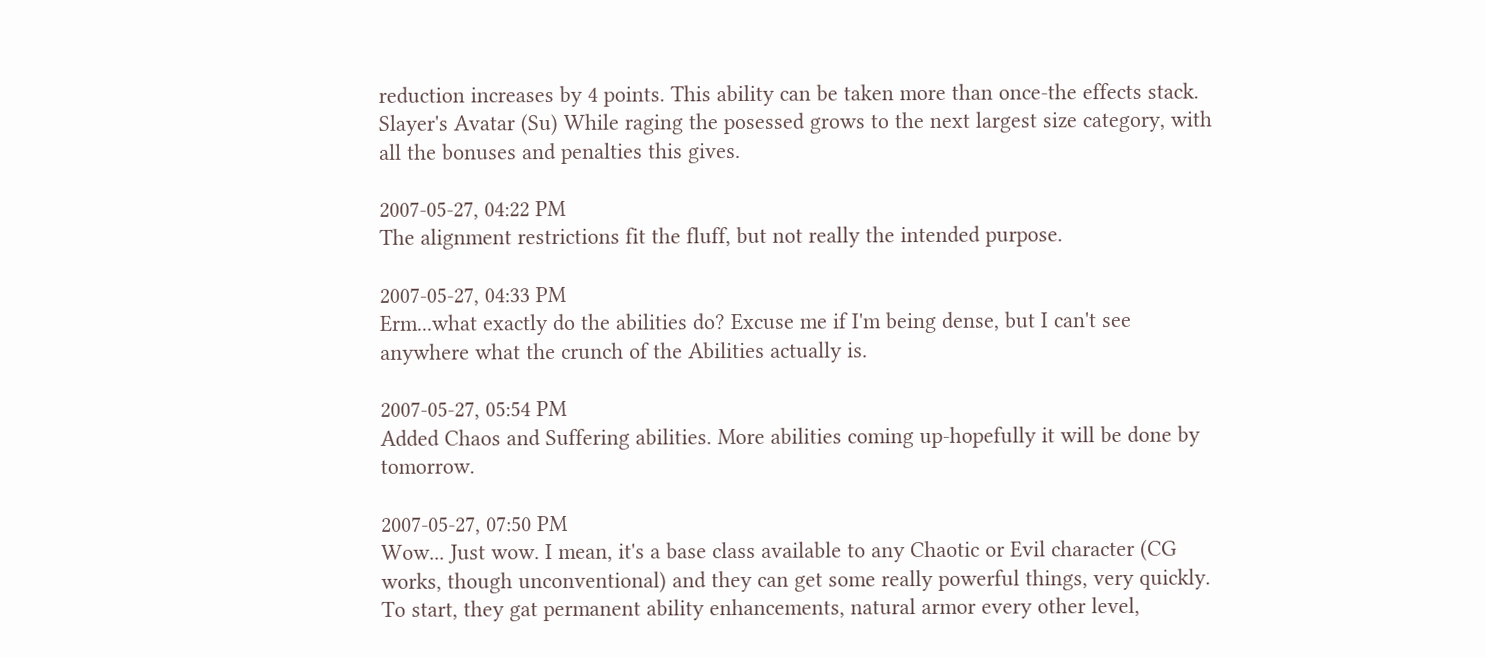reduction increases by 4 points. This ability can be taken more than once-the effects stack.
Slayer's Avatar (Su) While raging the posessed grows to the next largest size category, with all the bonuses and penalties this gives.

2007-05-27, 04:22 PM
The alignment restrictions fit the fluff, but not really the intended purpose.

2007-05-27, 04:33 PM
Erm...what exactly do the abilities do? Excuse me if I'm being dense, but I can't see anywhere what the crunch of the Abilities actually is.

2007-05-27, 05:54 PM
Added Chaos and Suffering abilities. More abilities coming up-hopefully it will be done by tomorrow.

2007-05-27, 07:50 PM
Wow... Just wow. I mean, it's a base class available to any Chaotic or Evil character (CG works, though unconventional) and they can get some really powerful things, very quickly. To start, they gat permanent ability enhancements, natural armor every other level,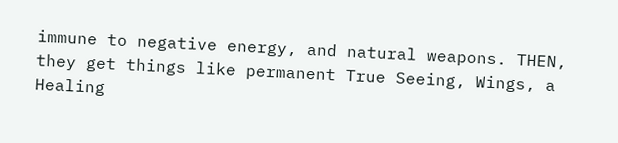immune to negative energy, and natural weapons. THEN, they get things like permanent True Seeing, Wings, a Healing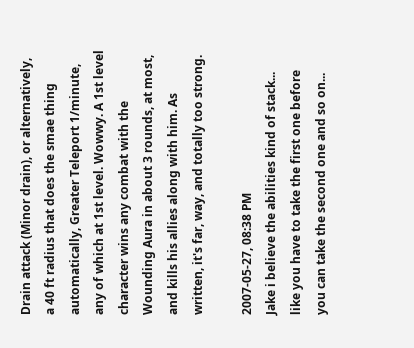Drain attack (Minor drain), or alternatively, a 40 ft radius that does the smae thing automatically, Greater Teleport 1/minute, any of which at 1st level. Wowwy. A 1st level character wins any combat with the Wounding Aura in about 3 rounds, at most, and kills his allies along with him. As written, it's far, way, and totally too strong.

2007-05-27, 08:38 PM
Jake i believe the abilities kind of stack... like you have to take the first one before you can take the second one and so on...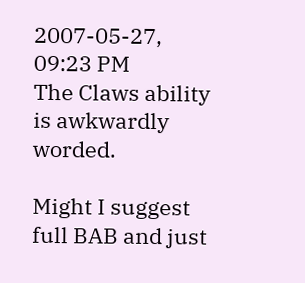2007-05-27, 09:23 PM
The Claws ability is awkwardly worded.

Might I suggest full BAB and just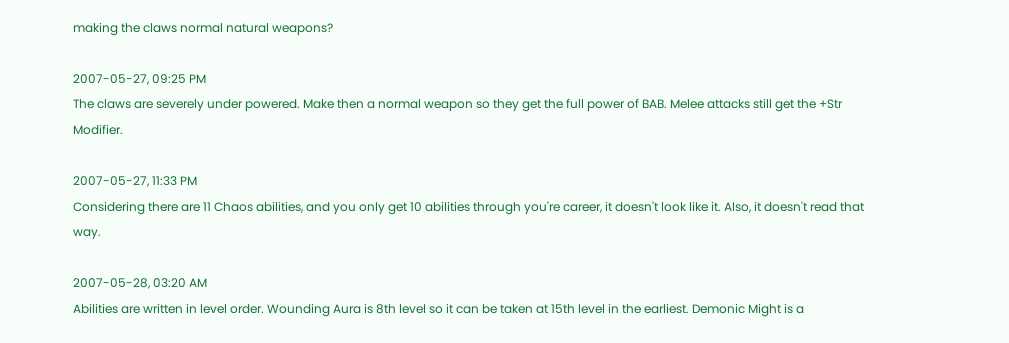making the claws normal natural weapons?

2007-05-27, 09:25 PM
The claws are severely under powered. Make then a normal weapon so they get the full power of BAB. Melee attacks still get the +Str Modifier.

2007-05-27, 11:33 PM
Considering there are 11 Chaos abilities, and you only get 10 abilities through you're career, it doesn't look like it. Also, it doesn't read that way.

2007-05-28, 03:20 AM
Abilities are written in level order. Wounding Aura is 8th level so it can be taken at 15th level in the earliest. Demonic Might is a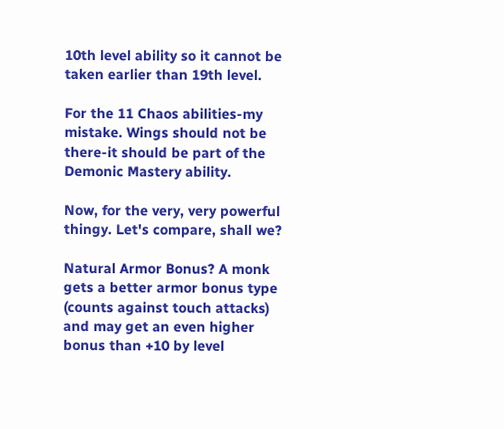10th level ability so it cannot be taken earlier than 19th level.

For the 11 Chaos abilities-my mistake. Wings should not be there-it should be part of the Demonic Mastery ability.

Now, for the very, very powerful thingy. Let's compare, shall we?

Natural Armor Bonus? A monk gets a better armor bonus type (counts against touch attacks) and may get an even higher bonus than +10 by level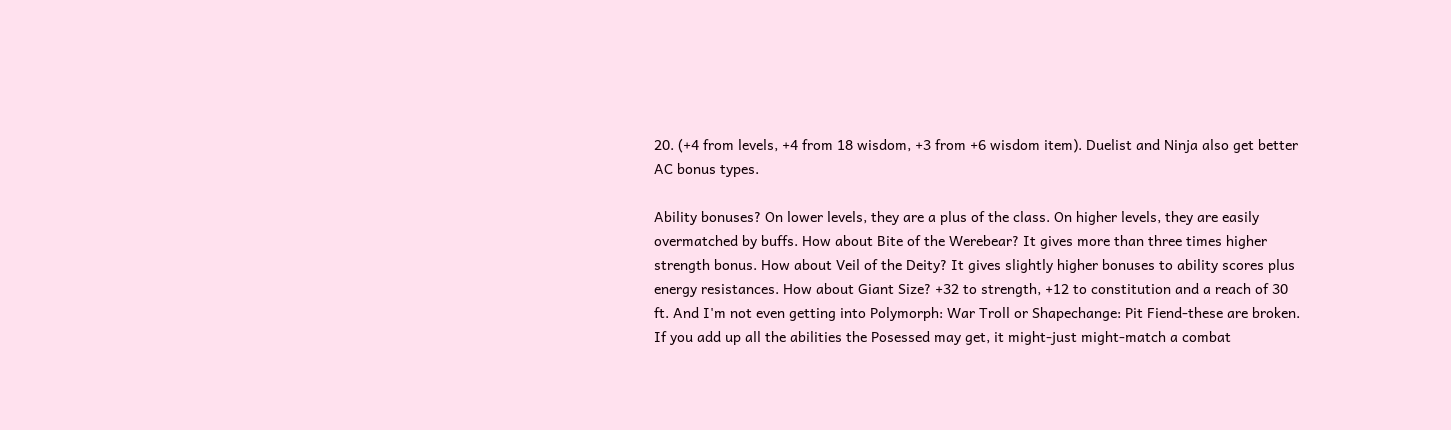20. (+4 from levels, +4 from 18 wisdom, +3 from +6 wisdom item). Duelist and Ninja also get better AC bonus types.

Ability bonuses? On lower levels, they are a plus of the class. On higher levels, they are easily overmatched by buffs. How about Bite of the Werebear? It gives more than three times higher strength bonus. How about Veil of the Deity? It gives slightly higher bonuses to ability scores plus energy resistances. How about Giant Size? +32 to strength, +12 to constitution and a reach of 30 ft. And I'm not even getting into Polymorph: War Troll or Shapechange: Pit Fiend-these are broken. If you add up all the abilities the Posessed may get, it might-just might-match a combat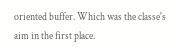oriented buffer. Which was the classe's aim in the first place.